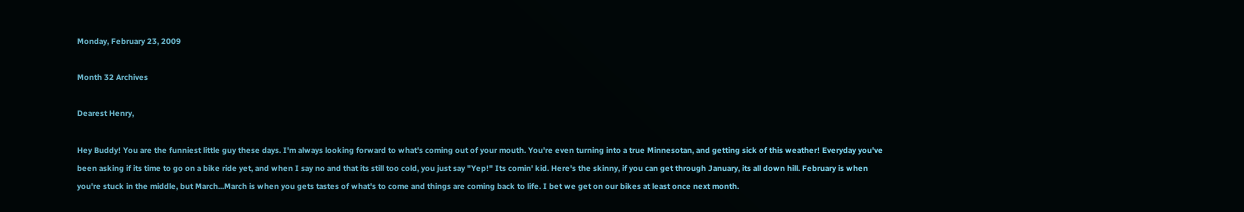Monday, February 23, 2009

Month 32 Archives

Dearest Henry,

Hey Buddy! You are the funniest little guy these days. I'm always looking forward to what's coming out of your mouth. You're even turning into a true Minnesotan, and getting sick of this weather! Everyday you've been asking if its time to go on a bike ride yet, and when I say no and that its still too cold, you just say "Yep!" Its comin' kid. Here's the skinny, if you can get through January, its all down hill. February is when you're stuck in the middle, but March...March is when you gets tastes of what's to come and things are coming back to life. I bet we get on our bikes at least once next month.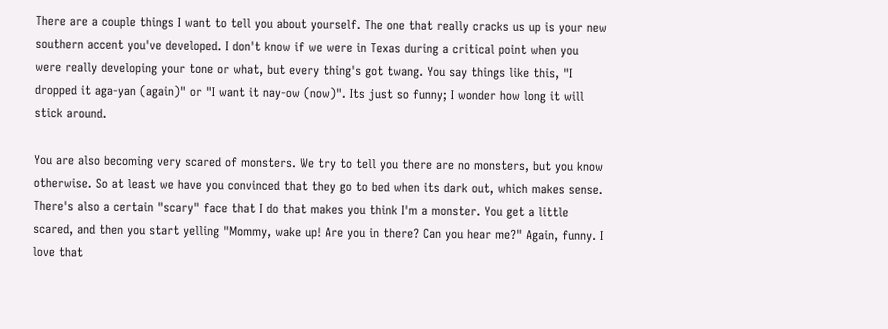There are a couple things I want to tell you about yourself. The one that really cracks us up is your new southern accent you've developed. I don't know if we were in Texas during a critical point when you were really developing your tone or what, but every thing's got twang. You say things like this, "I dropped it aga-yan (again)" or "I want it nay-ow (now)". Its just so funny; I wonder how long it will stick around.

You are also becoming very scared of monsters. We try to tell you there are no monsters, but you know otherwise. So at least we have you convinced that they go to bed when its dark out, which makes sense. There's also a certain "scary" face that I do that makes you think I'm a monster. You get a little scared, and then you start yelling "Mommy, wake up! Are you in there? Can you hear me?" Again, funny. I love that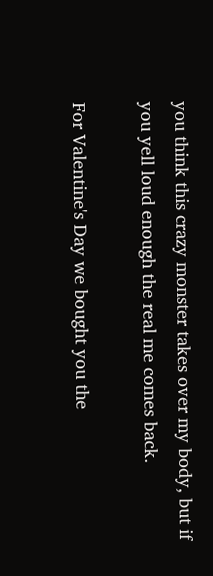you think this crazy monster takes over my body, but if you yell loud enough the real me comes back.

For Valentine's Day we bought you the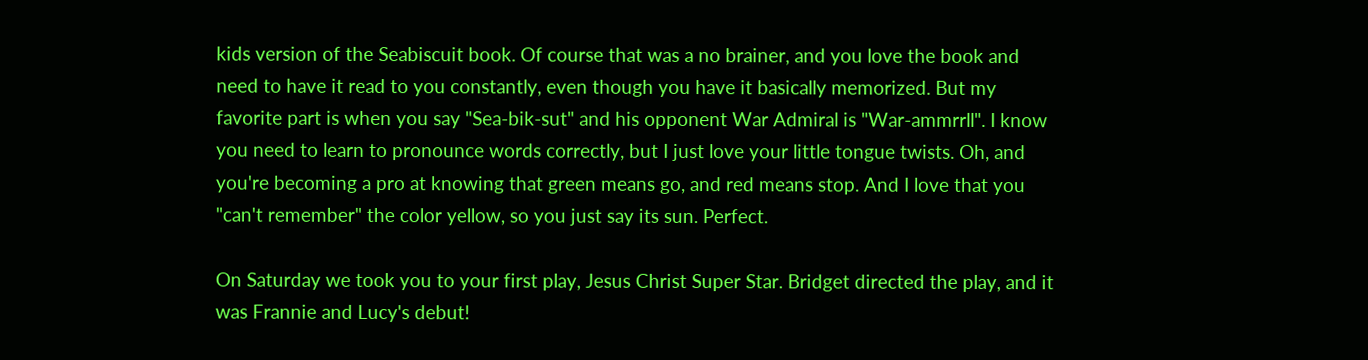kids version of the Seabiscuit book. Of course that was a no brainer, and you love the book and need to have it read to you constantly, even though you have it basically memorized. But my favorite part is when you say "Sea-bik-sut" and his opponent War Admiral is "War-ammrrll". I know you need to learn to pronounce words correctly, but I just love your little tongue twists. Oh, and you're becoming a pro at knowing that green means go, and red means stop. And I love that you "can't remember" the color yellow, so you just say its sun. Perfect.

On Saturday we took you to your first play, Jesus Christ Super Star. Bridget directed the play, and it was Frannie and Lucy's debut!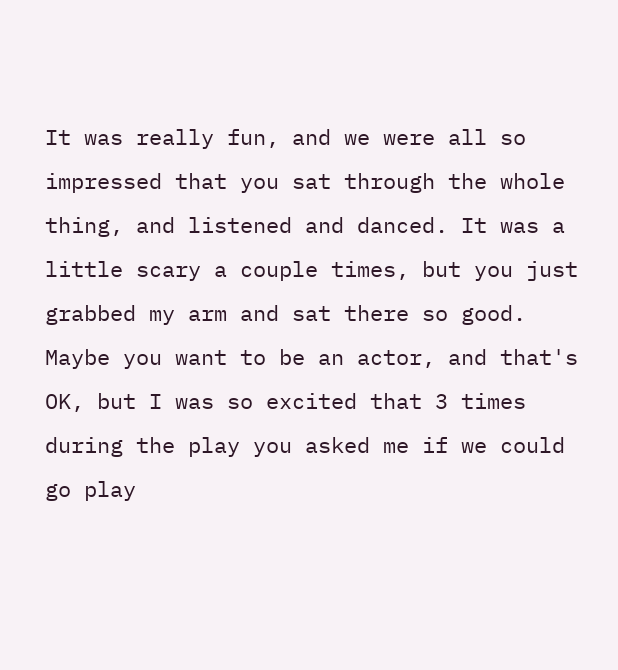It was really fun, and we were all so impressed that you sat through the whole thing, and listened and danced. It was a little scary a couple times, but you just grabbed my arm and sat there so good. Maybe you want to be an actor, and that's OK, but I was so excited that 3 times during the play you asked me if we could go play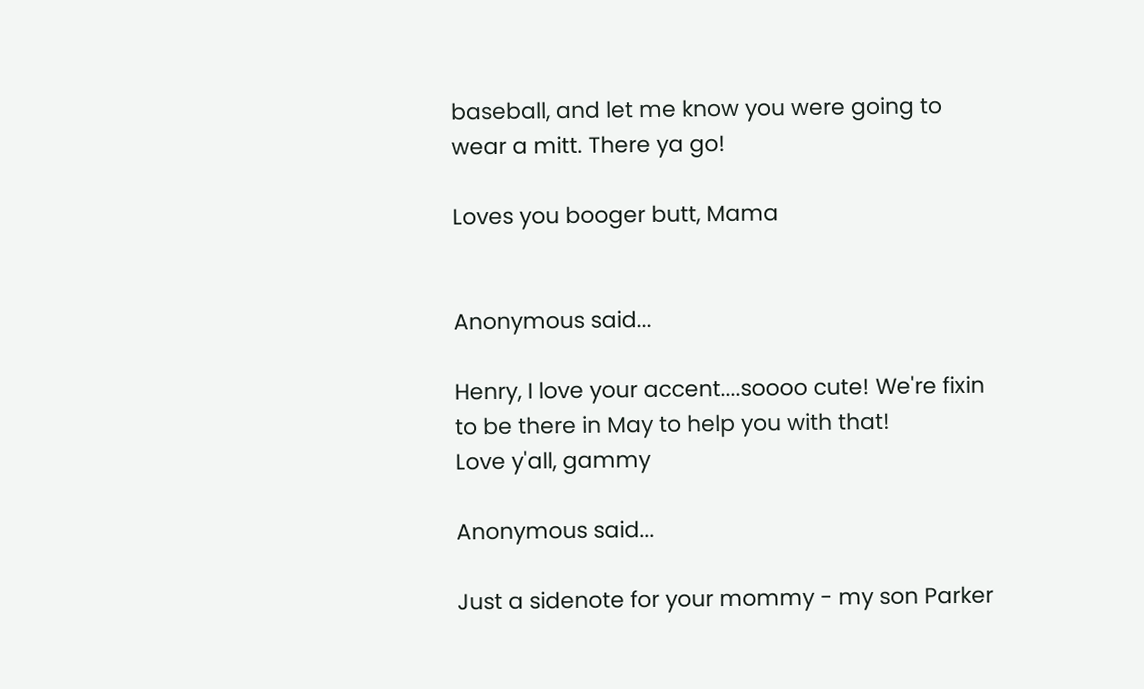baseball, and let me know you were going to wear a mitt. There ya go!

Loves you booger butt, Mama


Anonymous said...

Henry, I love your accent....soooo cute! We're fixin to be there in May to help you with that!
Love y'all, gammy

Anonymous said...

Just a sidenote for your mommy - my son Parker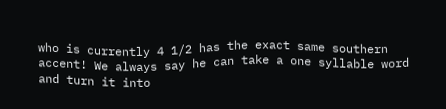who is currently 4 1/2 has the exact same southern accent! We always say he can take a one syllable word and turn it into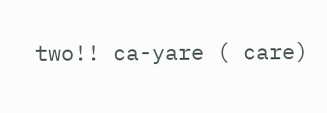two!! ca-yare ( care)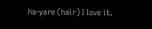ha-yare (hair) I love it.